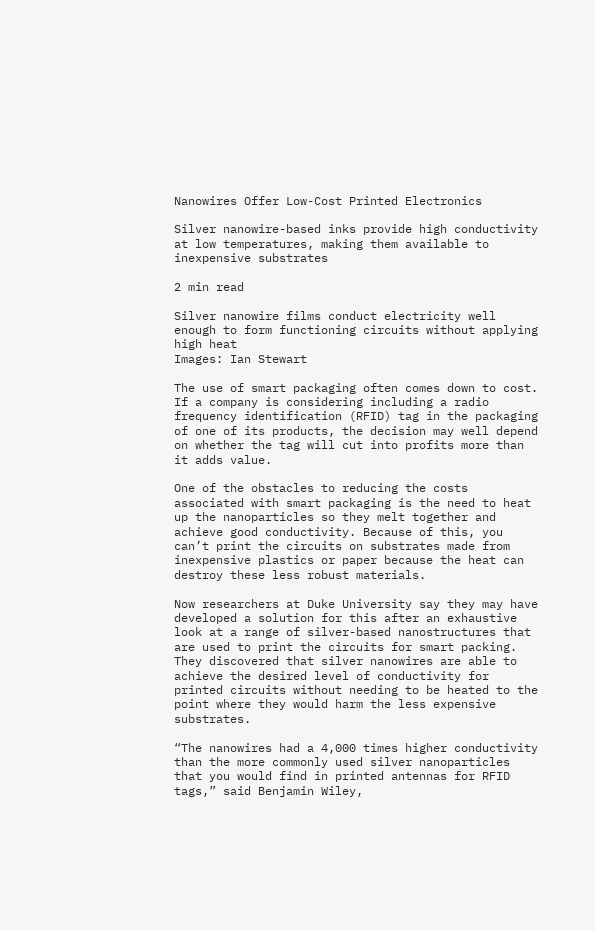Nanowires Offer Low-Cost Printed Electronics

Silver nanowire-based inks provide high conductivity at low temperatures, making them available to inexpensive substrates

2 min read

Silver nanowire films conduct electricity well enough to form functioning circuits without applying high heat
Images: Ian Stewart

The use of smart packaging often comes down to cost. If a company is considering including a radio frequency identification (RFID) tag in the packaging of one of its products, the decision may well depend on whether the tag will cut into profits more than it adds value.

One of the obstacles to reducing the costs associated with smart packaging is the need to heat up the nanoparticles so they melt together and achieve good conductivity. Because of this, you can’t print the circuits on substrates made from inexpensive plastics or paper because the heat can destroy these less robust materials.

Now researchers at Duke University say they may have developed a solution for this after an exhaustive look at a range of silver-based nanostructures that are used to print the circuits for smart packing. They discovered that silver nanowires are able to achieve the desired level of conductivity for printed circuits without needing to be heated to the point where they would harm the less expensive substrates.

“The nanowires had a 4,000 times higher conductivity than the more commonly used silver nanoparticles that you would find in printed antennas for RFID tags,” said Benjamin Wiley,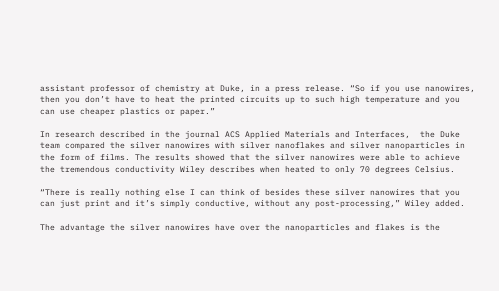assistant professor of chemistry at Duke, in a press release. “So if you use nanowires, then you don’t have to heat the printed circuits up to such high temperature and you can use cheaper plastics or paper.”

In research described in the journal ACS Applied Materials and Interfaces,  the Duke team compared the silver nanowires with silver nanoflakes and silver nanoparticles in the form of films. The results showed that the silver nanowires were able to achieve the tremendous conductivity Wiley describes when heated to only 70 degrees Celsius.

“There is really nothing else I can think of besides these silver nanowires that you can just print and it’s simply conductive, without any post-processing,” Wiley added.

The advantage the silver nanowires have over the nanoparticles and flakes is the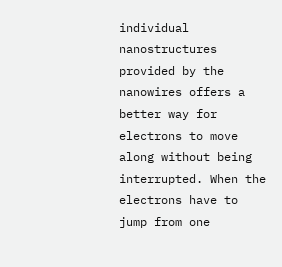individual nanostructures provided by the nanowires offers a better way for electrons to move along without being interrupted. When the electrons have to jump from one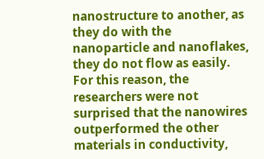nanostructure to another, as they do with the nanoparticle and nanoflakes, they do not flow as easily. For this reason, the researchers were not surprised that the nanowires outperformed the other materials in conductivity,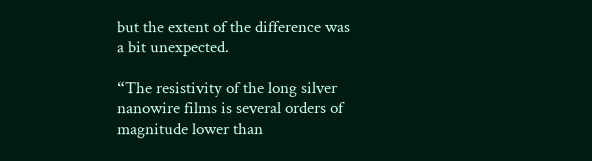but the extent of the difference was a bit unexpected.

“The resistivity of the long silver nanowire films is several orders of magnitude lower than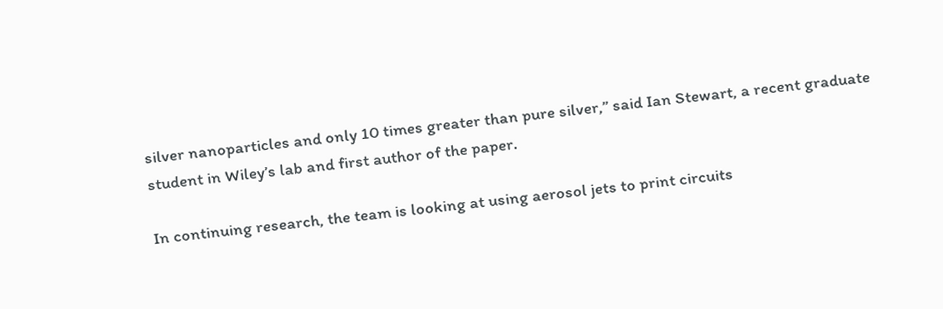silver nanoparticles and only 10 times greater than pure silver,” said Ian Stewart, a recent graduate student in Wiley’s lab and first author of the paper.

In continuing research, the team is looking at using aerosol jets to print circuits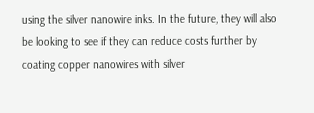using the silver nanowire inks. In the future, they will also be looking to see if they can reduce costs further by coating copper nanowires with silver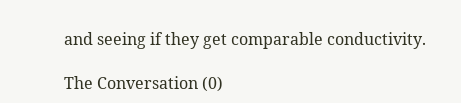and seeing if they get comparable conductivity.

The Conversation (0)